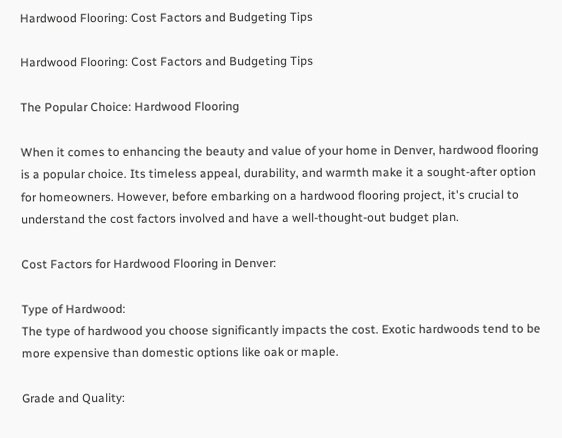Hardwood Flooring: Cost Factors and Budgeting Tips

Hardwood Flooring: Cost Factors and Budgeting Tips

The Popular Choice: Hardwood Flooring

When it comes to enhancing the beauty and value of your home in Denver, hardwood flooring is a popular choice. Its timeless appeal, durability, and warmth make it a sought-after option for homeowners. However, before embarking on a hardwood flooring project, it's crucial to understand the cost factors involved and have a well-thought-out budget plan.

Cost Factors for Hardwood Flooring in Denver:

Type of Hardwood:
The type of hardwood you choose significantly impacts the cost. Exotic hardwoods tend to be more expensive than domestic options like oak or maple.

Grade and Quality: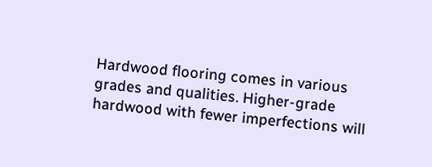Hardwood flooring comes in various grades and qualities. Higher-grade hardwood with fewer imperfections will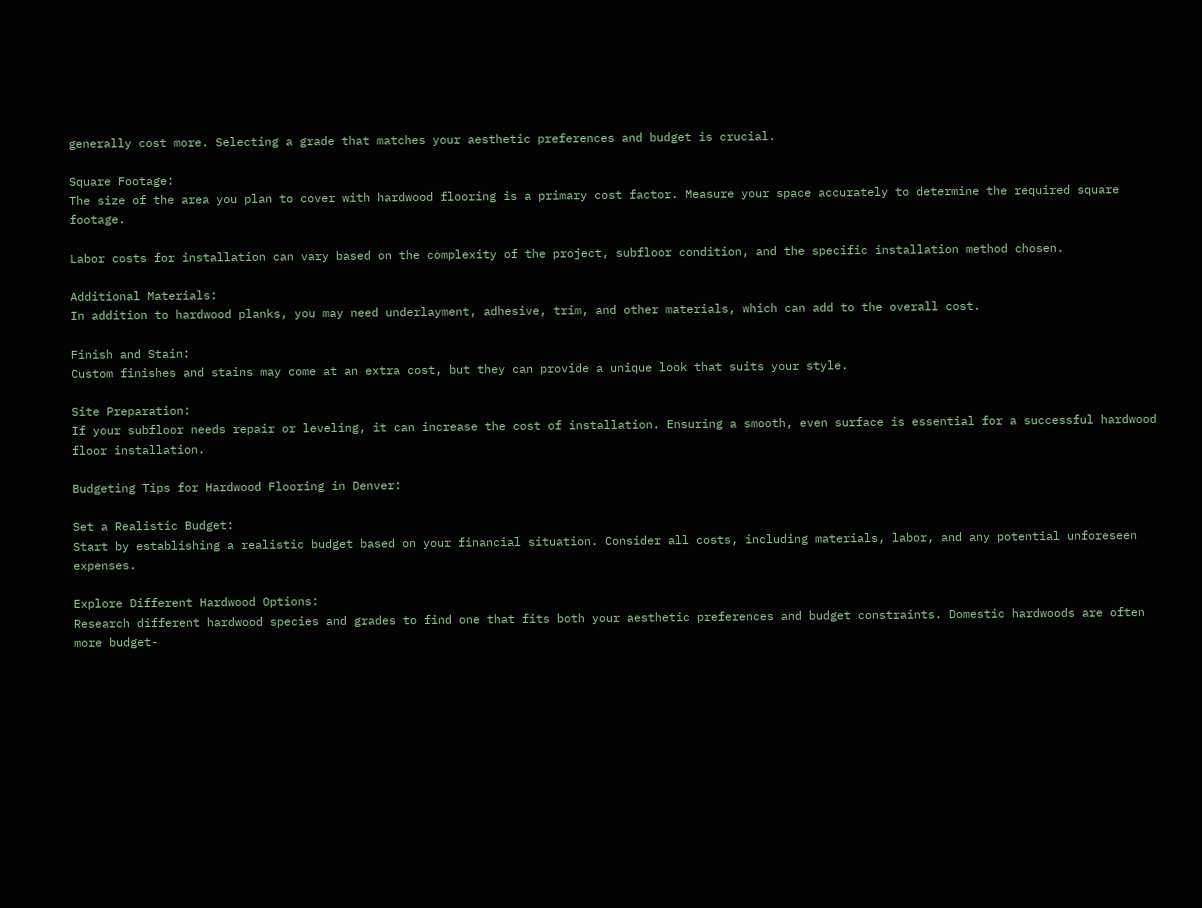generally cost more. Selecting a grade that matches your aesthetic preferences and budget is crucial.

Square Footage:
The size of the area you plan to cover with hardwood flooring is a primary cost factor. Measure your space accurately to determine the required square footage.

Labor costs for installation can vary based on the complexity of the project, subfloor condition, and the specific installation method chosen.

Additional Materials:
In addition to hardwood planks, you may need underlayment, adhesive, trim, and other materials, which can add to the overall cost.

Finish and Stain:
Custom finishes and stains may come at an extra cost, but they can provide a unique look that suits your style.

Site Preparation:
If your subfloor needs repair or leveling, it can increase the cost of installation. Ensuring a smooth, even surface is essential for a successful hardwood floor installation.

Budgeting Tips for Hardwood Flooring in Denver:

Set a Realistic Budget:
Start by establishing a realistic budget based on your financial situation. Consider all costs, including materials, labor, and any potential unforeseen expenses.

Explore Different Hardwood Options:
Research different hardwood species and grades to find one that fits both your aesthetic preferences and budget constraints. Domestic hardwoods are often more budget-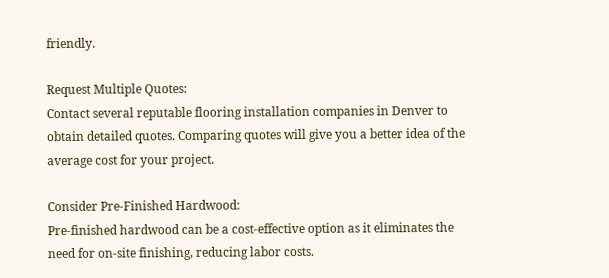friendly.

Request Multiple Quotes:
Contact several reputable flooring installation companies in Denver to obtain detailed quotes. Comparing quotes will give you a better idea of the average cost for your project.

Consider Pre-Finished Hardwood:
Pre-finished hardwood can be a cost-effective option as it eliminates the need for on-site finishing, reducing labor costs.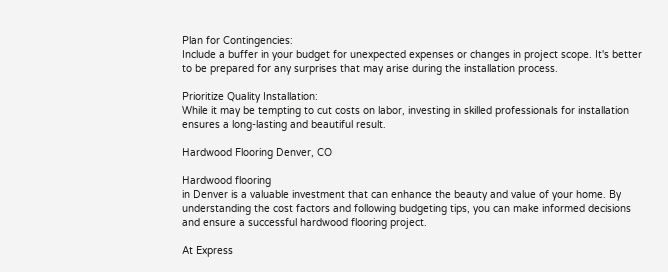Plan for Contingencies:
Include a buffer in your budget for unexpected expenses or changes in project scope. It's better to be prepared for any surprises that may arise during the installation process.

Prioritize Quality Installation:
While it may be tempting to cut costs on labor, investing in skilled professionals for installation ensures a long-lasting and beautiful result.

Hardwood Flooring Denver, CO

Hardwood flooring
in Denver is a valuable investment that can enhance the beauty and value of your home. By understanding the cost factors and following budgeting tips, you can make informed decisions and ensure a successful hardwood flooring project.

At Express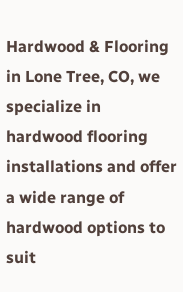Hardwood & Flooring in Lone Tree, CO, we specialize in hardwood flooring installations and offer a wide range of hardwood options to suit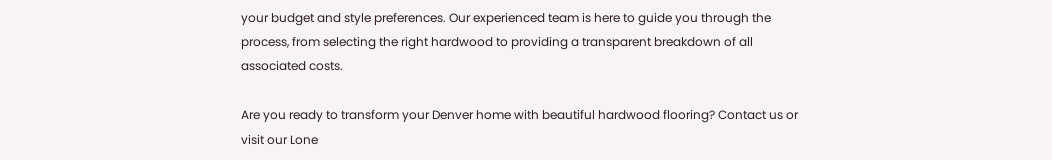your budget and style preferences. Our experienced team is here to guide you through the process, from selecting the right hardwood to providing a transparent breakdown of all associated costs.

Are you ready to transform your Denver home with beautiful hardwood flooring? Contact us or visit our Lone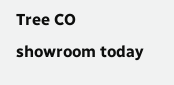Tree CO showroom today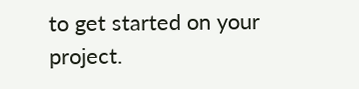to get started on your project.